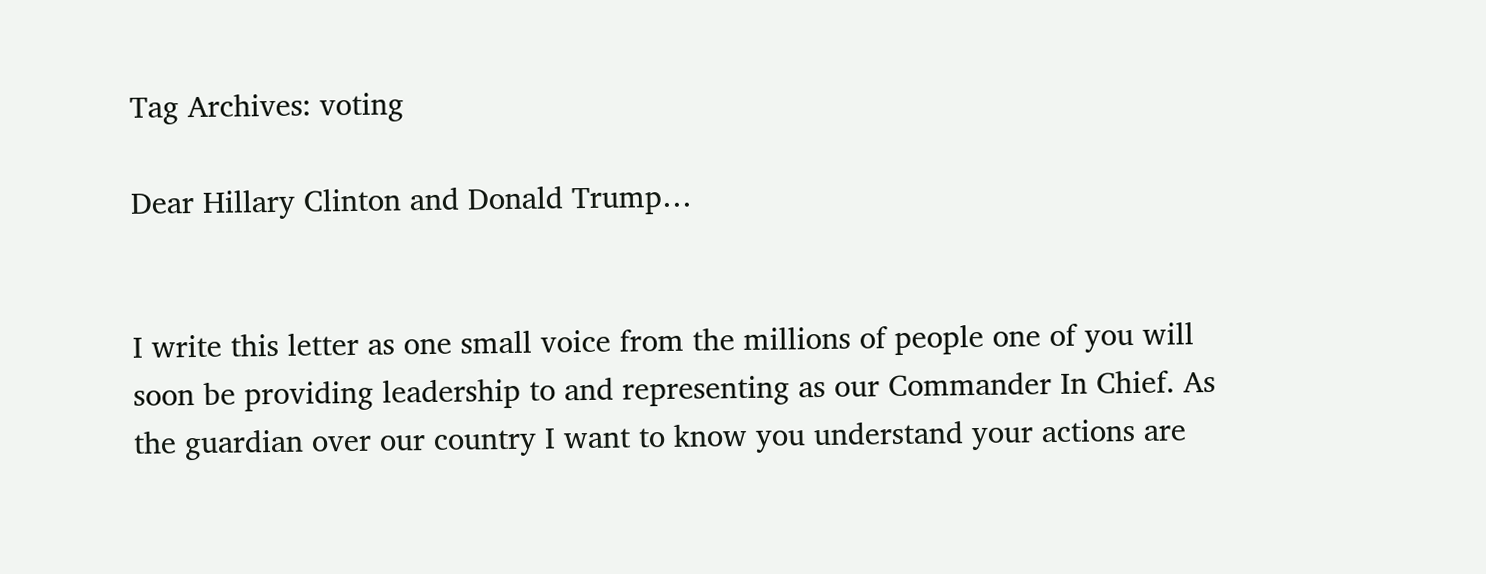Tag Archives: voting

Dear Hillary Clinton and Donald Trump…


I write this letter as one small voice from the millions of people one of you will soon be providing leadership to and representing as our Commander In Chief. As the guardian over our country I want to know you understand your actions are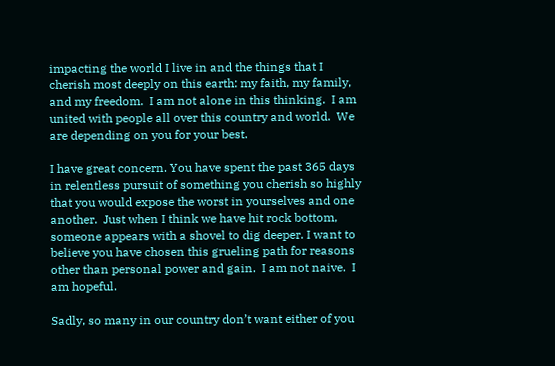impacting the world I live in and the things that I cherish most deeply on this earth: my faith, my family, and my freedom.  I am not alone in this thinking.  I am united with people all over this country and world.  We are depending on you for your best.

I have great concern. You have spent the past 365 days in relentless pursuit of something you cherish so highly that you would expose the worst in yourselves and one another.  Just when I think we have hit rock bottom, someone appears with a shovel to dig deeper. I want to believe you have chosen this grueling path for reasons other than personal power and gain.  I am not naive.  I am hopeful.

Sadly, so many in our country don’t want either of you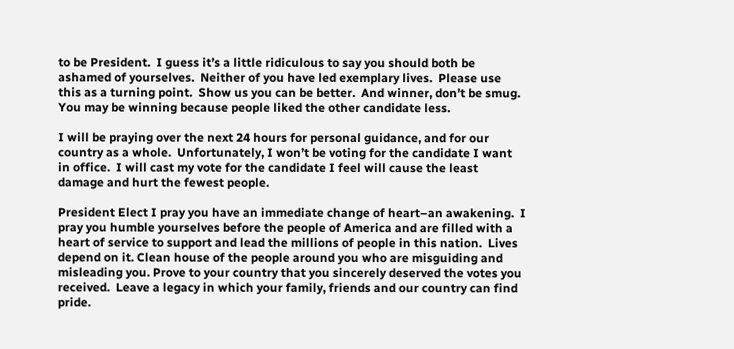to be President.  I guess it’s a little ridiculous to say you should both be ashamed of yourselves.  Neither of you have led exemplary lives.  Please use this as a turning point.  Show us you can be better.  And winner, don’t be smug.  You may be winning because people liked the other candidate less.

I will be praying over the next 24 hours for personal guidance, and for our country as a whole.  Unfortunately, I won’t be voting for the candidate I want in office.  I will cast my vote for the candidate I feel will cause the least damage and hurt the fewest people.

President Elect I pray you have an immediate change of heart–an awakening.  I pray you humble yourselves before the people of America and are filled with a heart of service to support and lead the millions of people in this nation.  Lives depend on it. Clean house of the people around you who are misguiding and misleading you. Prove to your country that you sincerely deserved the votes you received.  Leave a legacy in which your family, friends and our country can find pride.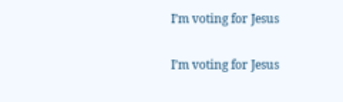I’m voting for Jesus

I’m voting for Jesus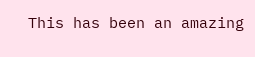This has been an amazing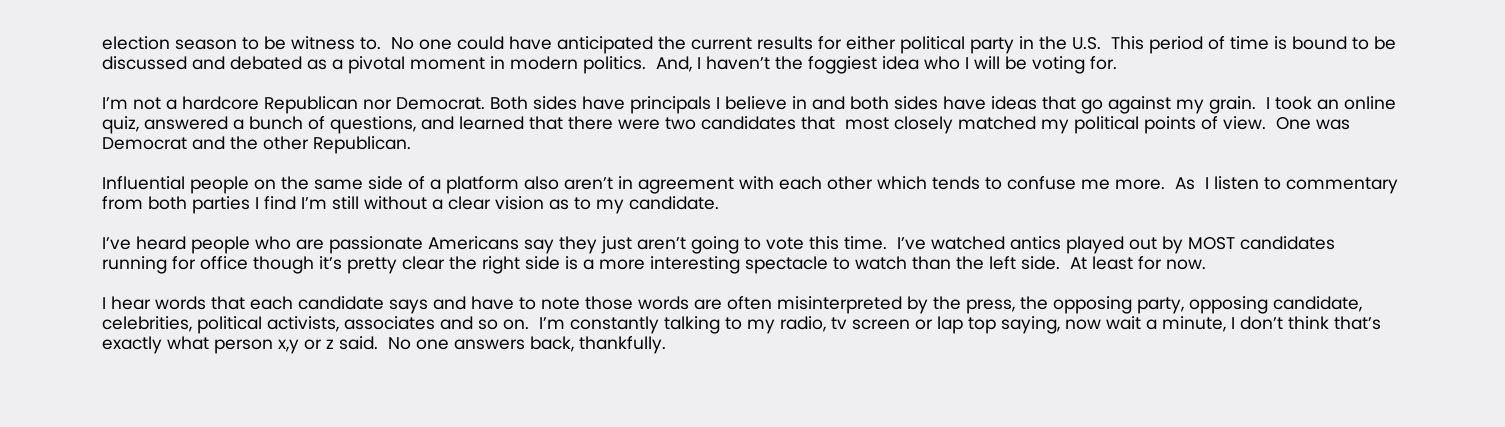election season to be witness to.  No one could have anticipated the current results for either political party in the U.S.  This period of time is bound to be discussed and debated as a pivotal moment in modern politics.  And, I haven’t the foggiest idea who I will be voting for.

I’m not a hardcore Republican nor Democrat. Both sides have principals I believe in and both sides have ideas that go against my grain.  I took an online quiz, answered a bunch of questions, and learned that there were two candidates that  most closely matched my political points of view.  One was Democrat and the other Republican.

Influential people on the same side of a platform also aren’t in agreement with each other which tends to confuse me more.  As  I listen to commentary from both parties I find I’m still without a clear vision as to my candidate.

I’ve heard people who are passionate Americans say they just aren’t going to vote this time.  I’ve watched antics played out by MOST candidates running for office though it’s pretty clear the right side is a more interesting spectacle to watch than the left side.  At least for now.

I hear words that each candidate says and have to note those words are often misinterpreted by the press, the opposing party, opposing candidate, celebrities, political activists, associates and so on.  I’m constantly talking to my radio, tv screen or lap top saying, now wait a minute, I don’t think that’s exactly what person x,y or z said.  No one answers back, thankfully.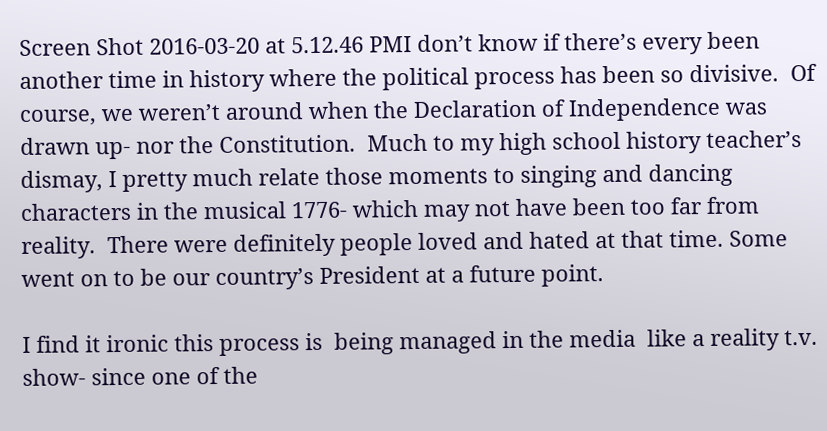Screen Shot 2016-03-20 at 5.12.46 PMI don’t know if there’s every been another time in history where the political process has been so divisive.  Of course, we weren’t around when the Declaration of Independence was drawn up- nor the Constitution.  Much to my high school history teacher’s dismay, I pretty much relate those moments to singing and dancing characters in the musical 1776- which may not have been too far from reality.  There were definitely people loved and hated at that time. Some went on to be our country’s President at a future point.

I find it ironic this process is  being managed in the media  like a reality t.v. show- since one of the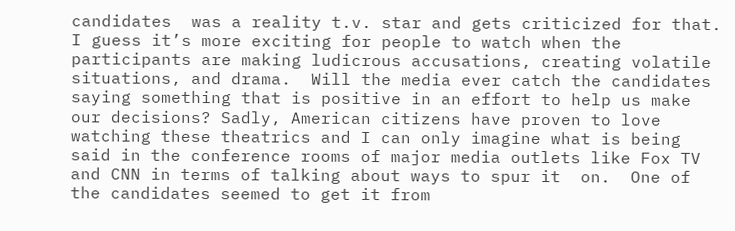candidates  was a reality t.v. star and gets criticized for that. I guess it’s more exciting for people to watch when the participants are making ludicrous accusations, creating volatile situations, and drama.  Will the media ever catch the candidates saying something that is positive in an effort to help us make our decisions? Sadly, American citizens have proven to love watching these theatrics and I can only imagine what is being said in the conference rooms of major media outlets like Fox TV and CNN in terms of talking about ways to spur it  on.  One of the candidates seemed to get it from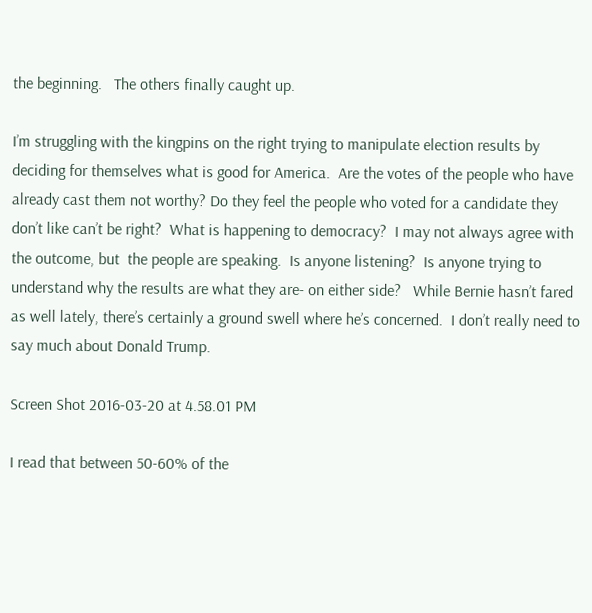the beginning.   The others finally caught up.

I’m struggling with the kingpins on the right trying to manipulate election results by deciding for themselves what is good for America.  Are the votes of the people who have already cast them not worthy? Do they feel the people who voted for a candidate they don’t like can’t be right?  What is happening to democracy?  I may not always agree with the outcome, but  the people are speaking.  Is anyone listening?  Is anyone trying to understand why the results are what they are- on either side?   While Bernie hasn’t fared as well lately, there’s certainly a ground swell where he’s concerned.  I don’t really need to say much about Donald Trump.

Screen Shot 2016-03-20 at 4.58.01 PM

I read that between 50-60% of the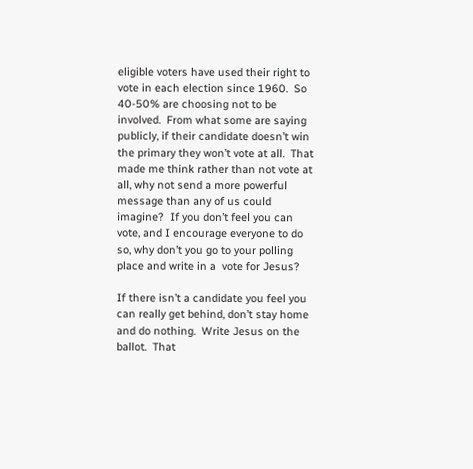eligible voters have used their right to vote in each election since 1960.  So 40-50% are choosing not to be involved.  From what some are saying publicly, if their candidate doesn’t win the primary they won’t vote at all.  That made me think rather than not vote at all, why not send a more powerful message than any of us could imagine?  If you don’t feel you can vote, and I encourage everyone to do so, why don’t you go to your polling place and write in a  vote for Jesus?

If there isn’t a candidate you feel you can really get behind, don’t stay home and do nothing.  Write Jesus on the ballot.  That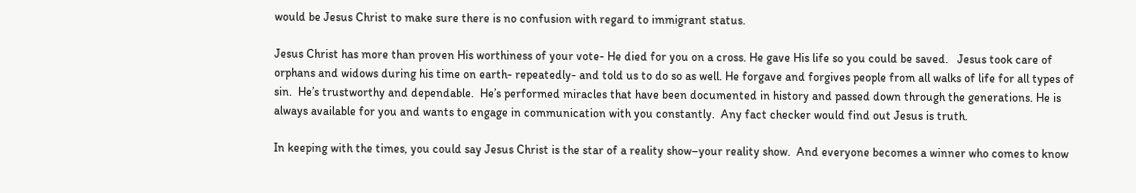would be Jesus Christ to make sure there is no confusion with regard to immigrant status.

Jesus Christ has more than proven His worthiness of your vote- He died for you on a cross. He gave His life so you could be saved.   Jesus took care of orphans and widows during his time on earth- repeatedly- and told us to do so as well. He forgave and forgives people from all walks of life for all types of sin.  He’s trustworthy and dependable.  He’s performed miracles that have been documented in history and passed down through the generations. He is always available for you and wants to engage in communication with you constantly.  Any fact checker would find out Jesus is truth.

In keeping with the times, you could say Jesus Christ is the star of a reality show–your reality show.  And everyone becomes a winner who comes to know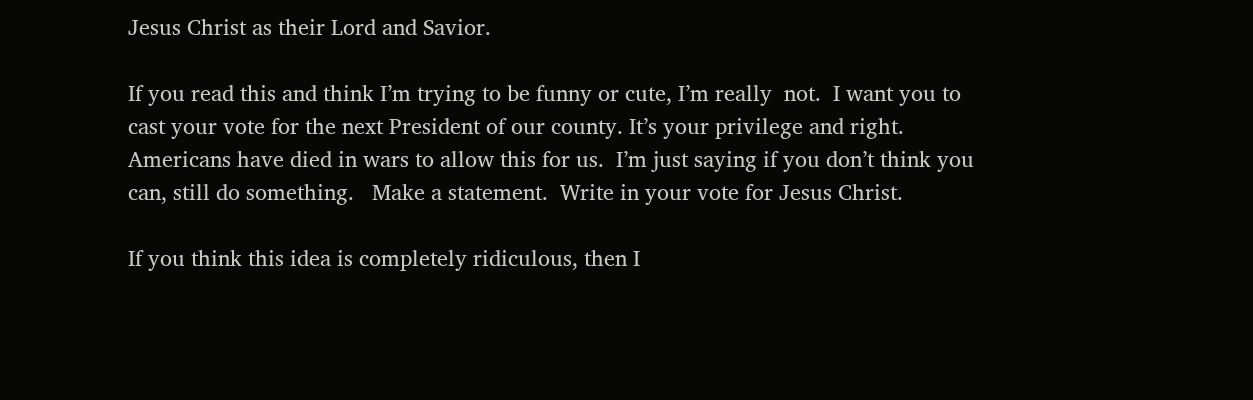Jesus Christ as their Lord and Savior.

If you read this and think I’m trying to be funny or cute, I’m really  not.  I want you to cast your vote for the next President of our county. It’s your privilege and right. Americans have died in wars to allow this for us.  I’m just saying if you don’t think you can, still do something.   Make a statement.  Write in your vote for Jesus Christ.

If you think this idea is completely ridiculous, then I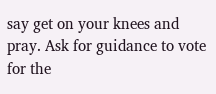say get on your knees and pray. Ask for guidance to vote for the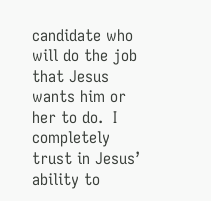candidate who will do the job that Jesus wants him or her to do.  I completely trust in Jesus’ ability to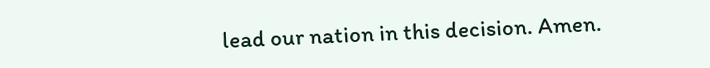lead our nation in this decision. Amen.